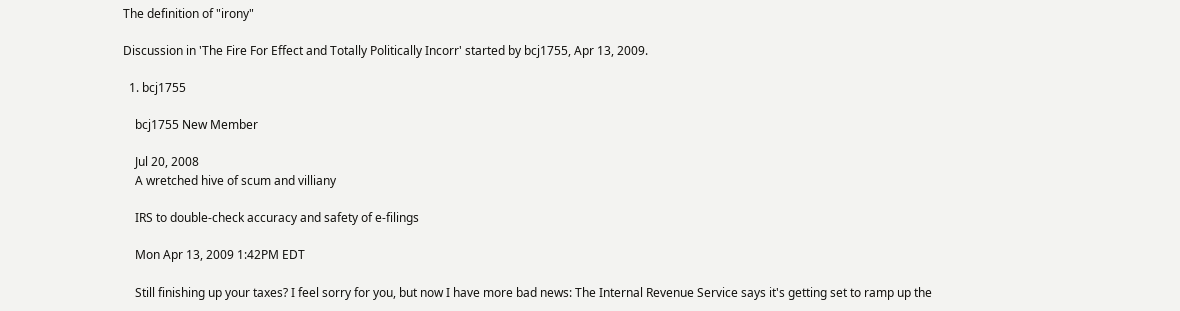The definition of "irony"

Discussion in 'The Fire For Effect and Totally Politically Incorr' started by bcj1755, Apr 13, 2009.

  1. bcj1755

    bcj1755 New Member

    Jul 20, 2008
    A wretched hive of scum and villiany

    IRS to double-check accuracy and safety of e-filings

    Mon Apr 13, 2009 1:42PM EDT

    Still finishing up your taxes? I feel sorry for you, but now I have more bad news: The Internal Revenue Service says it's getting set to ramp up the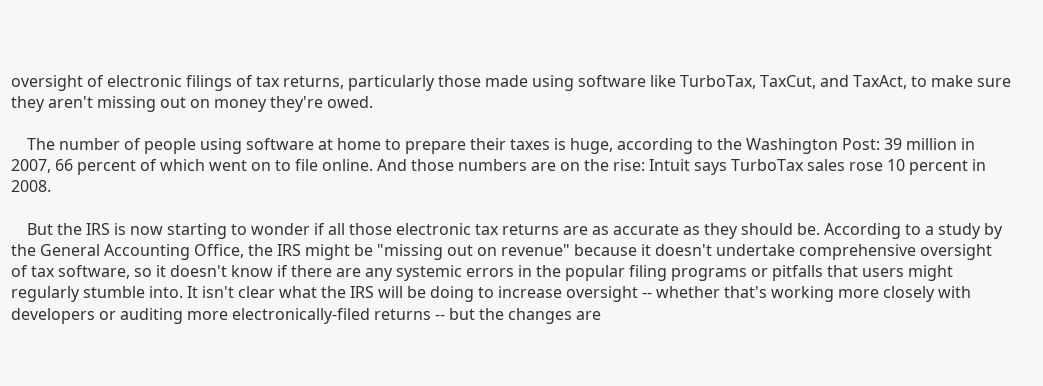oversight of electronic filings of tax returns, particularly those made using software like TurboTax, TaxCut, and TaxAct, to make sure they aren't missing out on money they're owed.

    The number of people using software at home to prepare their taxes is huge, according to the Washington Post: 39 million in 2007, 66 percent of which went on to file online. And those numbers are on the rise: Intuit says TurboTax sales rose 10 percent in 2008.

    But the IRS is now starting to wonder if all those electronic tax returns are as accurate as they should be. According to a study by the General Accounting Office, the IRS might be "missing out on revenue" because it doesn't undertake comprehensive oversight of tax software, so it doesn't know if there are any systemic errors in the popular filing programs or pitfalls that users might regularly stumble into. It isn't clear what the IRS will be doing to increase oversight -- whether that's working more closely with developers or auditing more electronically-filed returns -- but the changes are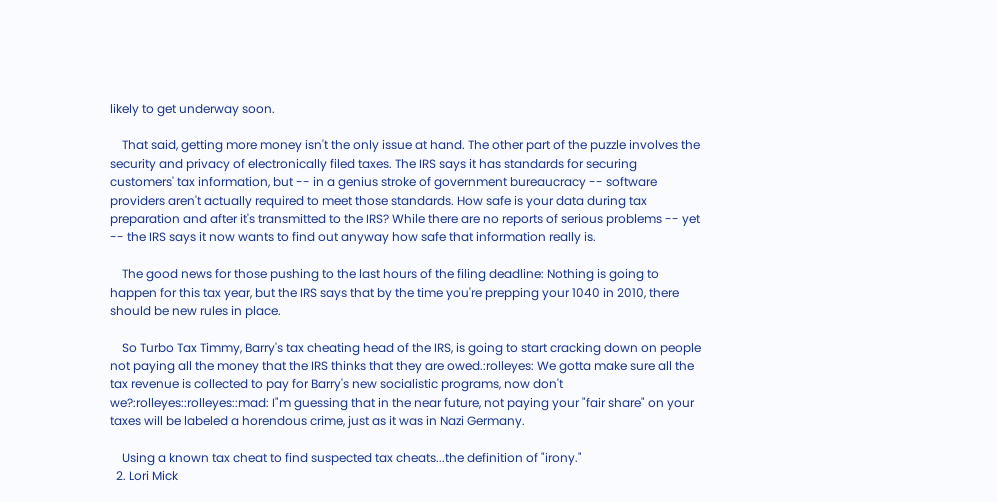likely to get underway soon.

    That said, getting more money isn't the only issue at hand. The other part of the puzzle involves the security and privacy of electronically filed taxes. The IRS says it has standards for securing customers' tax information, but -- in a genius stroke of government bureaucracy -- software providers aren't actually required to meet those standards. How safe is your data during tax preparation and after it's transmitted to the IRS? While there are no reports of serious problems -- yet -- the IRS says it now wants to find out anyway how safe that information really is.

    The good news for those pushing to the last hours of the filing deadline: Nothing is going to happen for this tax year, but the IRS says that by the time you're prepping your 1040 in 2010, there should be new rules in place.

    So Turbo Tax Timmy, Barry's tax cheating head of the IRS, is going to start cracking down on people not paying all the money that the IRS thinks that they are owed.:rolleyes: We gotta make sure all the tax revenue is collected to pay for Barry's new socialistic programs, now don't we?:rolleyes::rolleyes::mad: I"m guessing that in the near future, not paying your "fair share" on your taxes will be labeled a horendous crime, just as it was in Nazi Germany.

    Using a known tax cheat to find suspected tax cheats...the definition of "irony."
  2. Lori Mick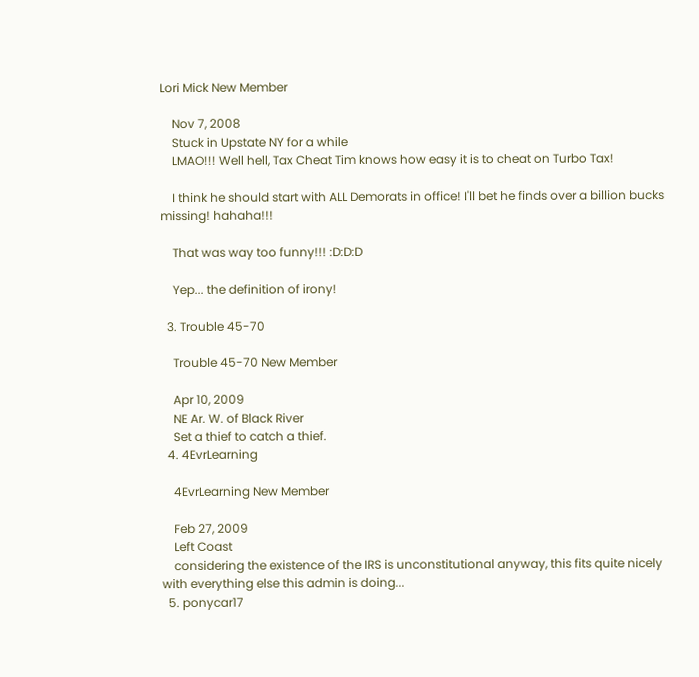Lori Mick New Member

    Nov 7, 2008
    Stuck in Upstate NY for a while
    LMAO!!! Well hell, Tax Cheat Tim knows how easy it is to cheat on Turbo Tax!

    I think he should start with ALL Demorats in office! I'll bet he finds over a billion bucks missing! hahaha!!!

    That was way too funny!!! :D:D:D

    Yep... the definition of irony!

  3. Trouble 45-70

    Trouble 45-70 New Member

    Apr 10, 2009
    NE Ar. W. of Black River
    Set a thief to catch a thief.
  4. 4EvrLearning

    4EvrLearning New Member

    Feb 27, 2009
    Left Coast
    considering the existence of the IRS is unconstitutional anyway, this fits quite nicely with everything else this admin is doing...
  5. ponycar17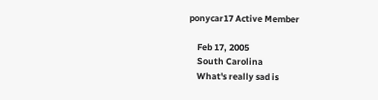ponycar17 Active Member

    Feb 17, 2005
    South Carolina
    What's really sad is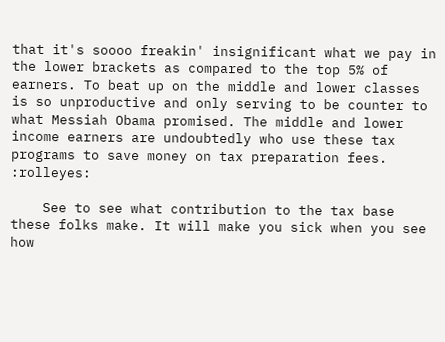that it's soooo freakin' insignificant what we pay in the lower brackets as compared to the top 5% of earners. To beat up on the middle and lower classes is so unproductive and only serving to be counter to what Messiah Obama promised. The middle and lower income earners are undoubtedly who use these tax programs to save money on tax preparation fees. :rolleyes:

    See to see what contribution to the tax base these folks make. It will make you sick when you see how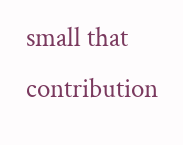small that contribution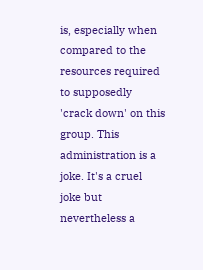is, especially when compared to the resources required to supposedly 'crack down' on this group. This administration is a joke. It's a cruel joke but nevertheless a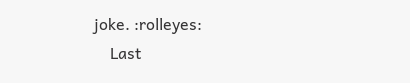joke. :rolleyes:
    Last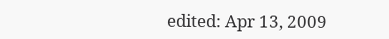edited: Apr 13, 2009